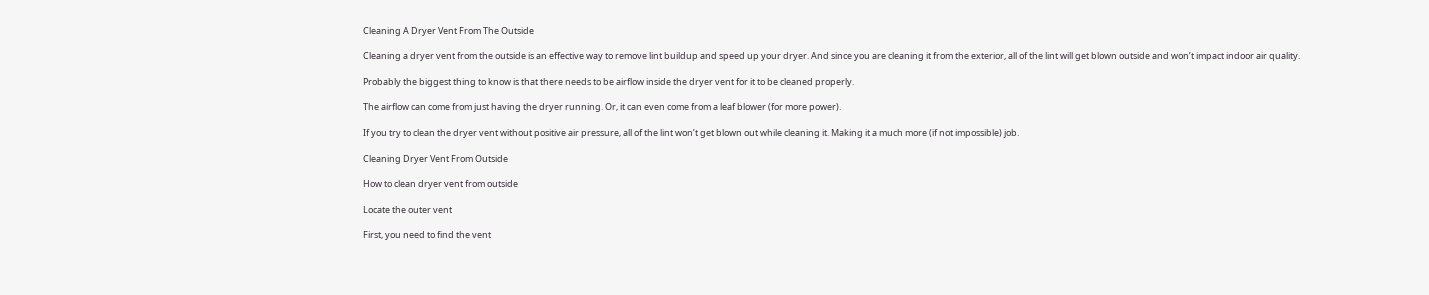Cleaning A Dryer Vent From The Outside

Cleaning a dryer vent from the outside is an effective way to remove lint buildup and speed up your dryer. And since you are cleaning it from the exterior, all of the lint will get blown outside and won’t impact indoor air quality.

Probably the biggest thing to know is that there needs to be airflow inside the dryer vent for it to be cleaned properly.

The airflow can come from just having the dryer running. Or, it can even come from a leaf blower (for more power).

If you try to clean the dryer vent without positive air pressure, all of the lint won’t get blown out while cleaning it. Making it a much more (if not impossible) job.

Cleaning Dryer Vent From Outside

How to clean dryer vent from outside

Locate the outer vent

First, you need to find the vent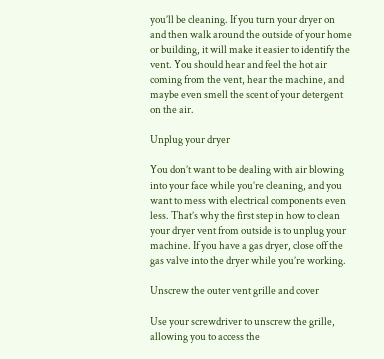you’ll be cleaning. If you turn your dryer on and then walk around the outside of your home or building, it will make it easier to identify the vent. You should hear and feel the hot air coming from the vent, hear the machine, and maybe even smell the scent of your detergent on the air.

Unplug your dryer

You don’t want to be dealing with air blowing into your face while you’re cleaning, and you want to mess with electrical components even less. That’s why the first step in how to clean your dryer vent from outside is to unplug your machine. If you have a gas dryer, close off the gas valve into the dryer while you’re working.

Unscrew the outer vent grille and cover

Use your screwdriver to unscrew the grille, allowing you to access the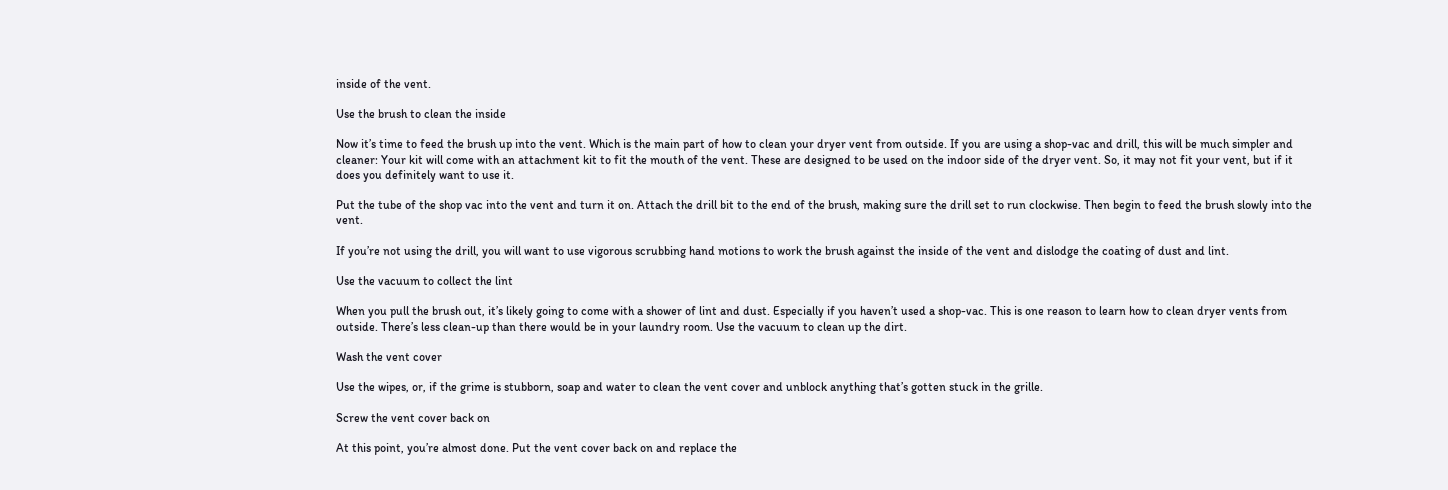inside of the vent.

Use the brush to clean the inside

Now it’s time to feed the brush up into the vent. Which is the main part of how to clean your dryer vent from outside. If you are using a shop-vac and drill, this will be much simpler and cleaner: Your kit will come with an attachment kit to fit the mouth of the vent. These are designed to be used on the indoor side of the dryer vent. So, it may not fit your vent, but if it does you definitely want to use it.

Put the tube of the shop vac into the vent and turn it on. Attach the drill bit to the end of the brush, making sure the drill set to run clockwise. Then begin to feed the brush slowly into the vent.

If you’re not using the drill, you will want to use vigorous scrubbing hand motions to work the brush against the inside of the vent and dislodge the coating of dust and lint.

Use the vacuum to collect the lint

When you pull the brush out, it’s likely going to come with a shower of lint and dust. Especially if you haven’t used a shop-vac. This is one reason to learn how to clean dryer vents from outside. There’s less clean-up than there would be in your laundry room. Use the vacuum to clean up the dirt.

Wash the vent cover

Use the wipes, or, if the grime is stubborn, soap and water to clean the vent cover and unblock anything that’s gotten stuck in the grille.

Screw the vent cover back on

At this point, you’re almost done. Put the vent cover back on and replace the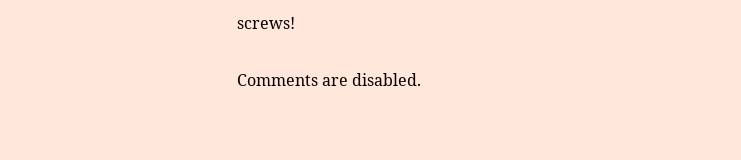screws!

Comments are disabled.